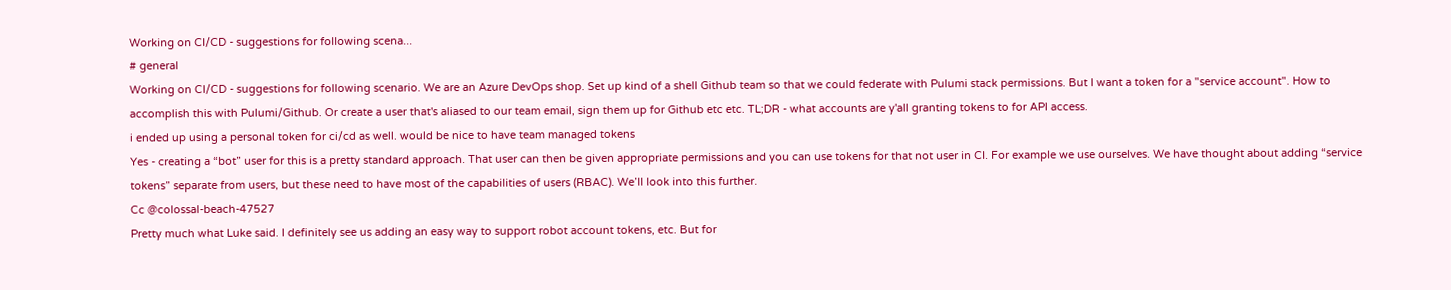Working on CI/CD - suggestions for following scena...
# general
Working on CI/CD - suggestions for following scenario. We are an Azure DevOps shop. Set up kind of a shell Github team so that we could federate with Pulumi stack permissions. But I want a token for a "service account". How to accomplish this with Pulumi/Github. Or create a user that's aliased to our team email, sign them up for Github etc etc. TL;DR - what accounts are y'all granting tokens to for API access.
i ended up using a personal token for ci/cd as well. would be nice to have team managed tokens
Yes - creating a “bot” user for this is a pretty standard approach. That user can then be given appropriate permissions and you can use tokens for that not user in CI. For example we use ourselves. We have thought about adding “service tokens” separate from users, but these need to have most of the capabilities of users (RBAC). We’ll look into this further.
Cc @colossal-beach-47527
Pretty much what Luke said. I definitely see us adding an easy way to support robot account tokens, etc. But for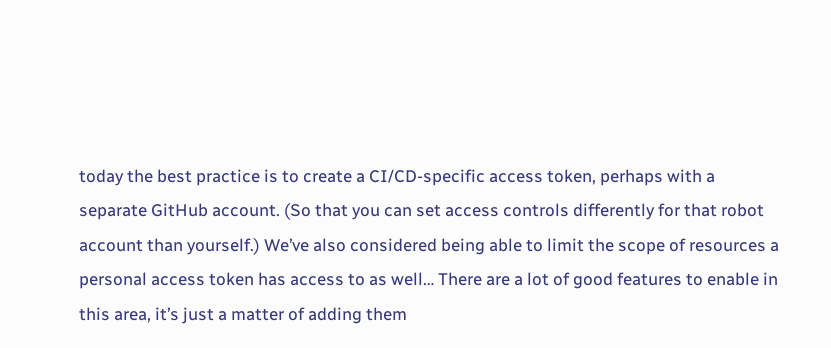today the best practice is to create a CI/CD-specific access token, perhaps with a separate GitHub account. (So that you can set access controls differently for that robot account than yourself.) We’ve also considered being able to limit the scope of resources a personal access token has access to as well… There are a lot of good features to enable in this area, it’s just a matter of adding them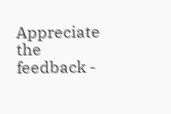Appreciate the feedback -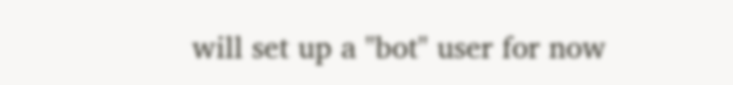will set up a "bot" user for now